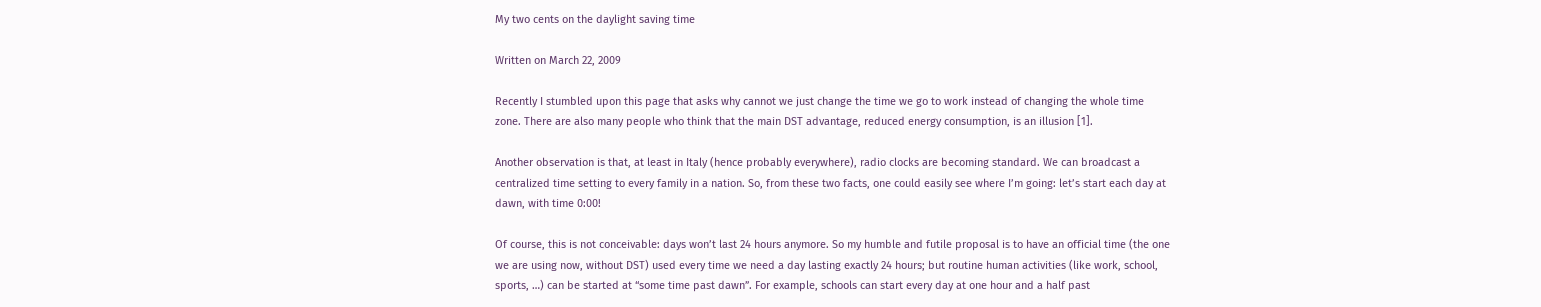My two cents on the daylight saving time

Written on March 22, 2009

Recently I stumbled upon this page that asks why cannot we just change the time we go to work instead of changing the whole time zone. There are also many people who think that the main DST advantage, reduced energy consumption, is an illusion [1].

Another observation is that, at least in Italy (hence probably everywhere), radio clocks are becoming standard. We can broadcast a centralized time setting to every family in a nation. So, from these two facts, one could easily see where I’m going: let’s start each day at dawn, with time 0:00!

Of course, this is not conceivable: days won’t last 24 hours anymore. So my humble and futile proposal is to have an official time (the one we are using now, without DST) used every time we need a day lasting exactly 24 hours; but routine human activities (like work, school, sports, …) can be started at “some time past dawn”. For example, schools can start every day at one hour and a half past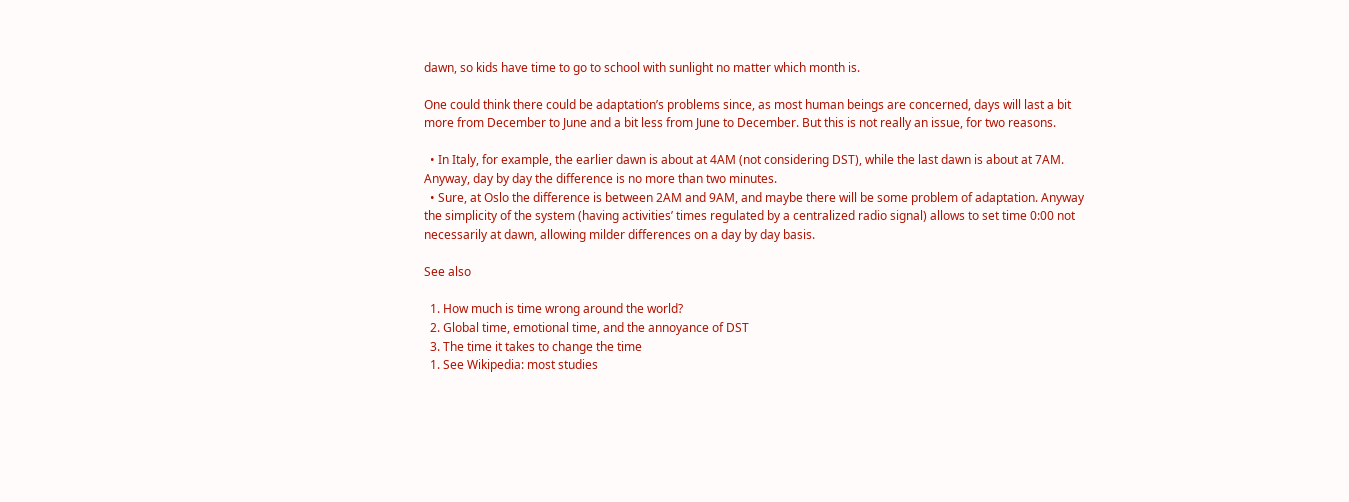dawn, so kids have time to go to school with sunlight no matter which month is.

One could think there could be adaptation’s problems since, as most human beings are concerned, days will last a bit more from December to June and a bit less from June to December. But this is not really an issue, for two reasons.

  • In Italy, for example, the earlier dawn is about at 4AM (not considering DST), while the last dawn is about at 7AM. Anyway, day by day the difference is no more than two minutes.
  • Sure, at Oslo the difference is between 2AM and 9AM, and maybe there will be some problem of adaptation. Anyway the simplicity of the system (having activities’ times regulated by a centralized radio signal) allows to set time 0:00 not necessarily at dawn, allowing milder differences on a day by day basis.

See also

  1. How much is time wrong around the world?
  2. Global time, emotional time, and the annoyance of DST
  3. The time it takes to change the time
  1. See Wikipedia: most studies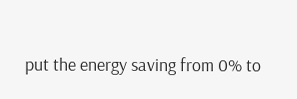put the energy saving from 0% to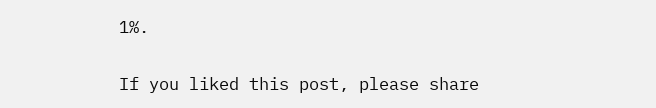1%.

If you liked this post, please share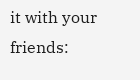it with your friends: